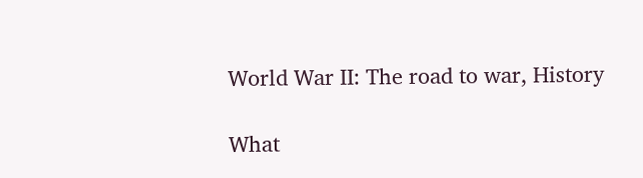World War II: The road to war, History

What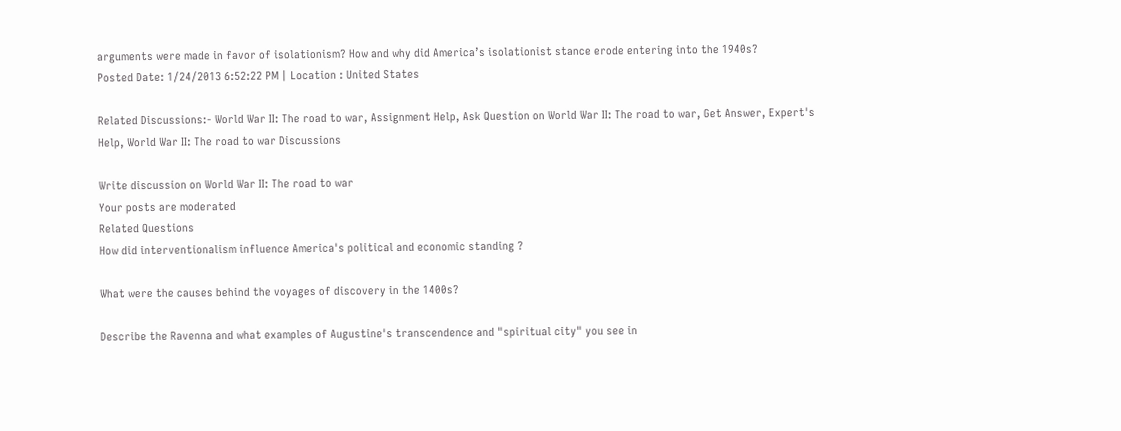arguments were made in favor of isolationism? How and why did America’s isolationist stance erode entering into the 1940s?
Posted Date: 1/24/2013 6:52:22 PM | Location : United States

Related Discussions:- World War II: The road to war, Assignment Help, Ask Question on World War II: The road to war, Get Answer, Expert's Help, World War II: The road to war Discussions

Write discussion on World War II: The road to war
Your posts are moderated
Related Questions
How did interventionalism influence America's political and economic standing ?

What were the causes behind the voyages of discovery in the 1400s?

Describe the Ravenna and what examples of Augustine's transcendence and "spiritual city" you see in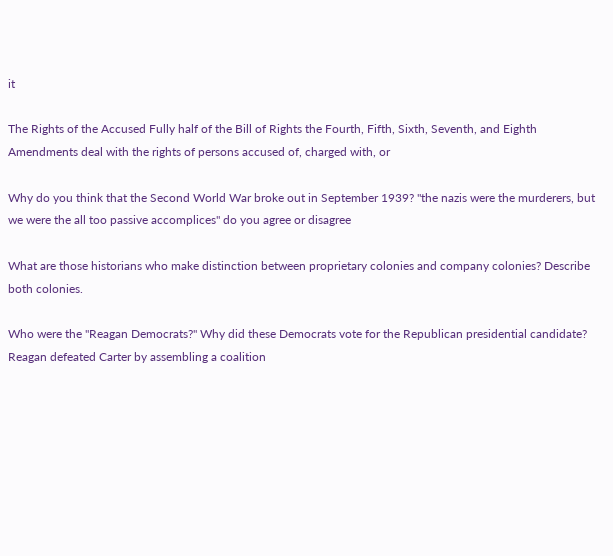it

The Rights of the Accused Fully half of the Bill of Rights the Fourth, Fifth, Sixth, Seventh, and Eighth Amendments deal with the rights of persons accused of, charged with, or

Why do you think that the Second World War broke out in September 1939? "the nazis were the murderers, but we were the all too passive accomplices" do you agree or disagree

What are those historians who make distinction between proprietary colonies and company colonies? Describe both colonies.

Who were the "Reagan Democrats?" Why did these Democrats vote for the Republican presidential candidate?  Reagan defeated Carter by assembling a coalition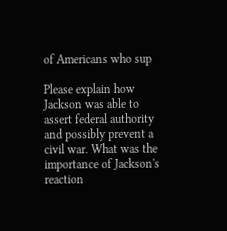of Americans who sup

Please explain how Jackson was able to assert federal authority and possibly prevent a civil war. What was the importance of Jackson's reaction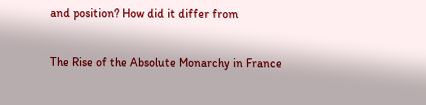and position? How did it differ from

The Rise of the Absolute Monarchy in France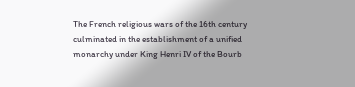The French religious wars of the 16th century culminated in the establishment of a unified monarchy under King Henri IV of the Bourb